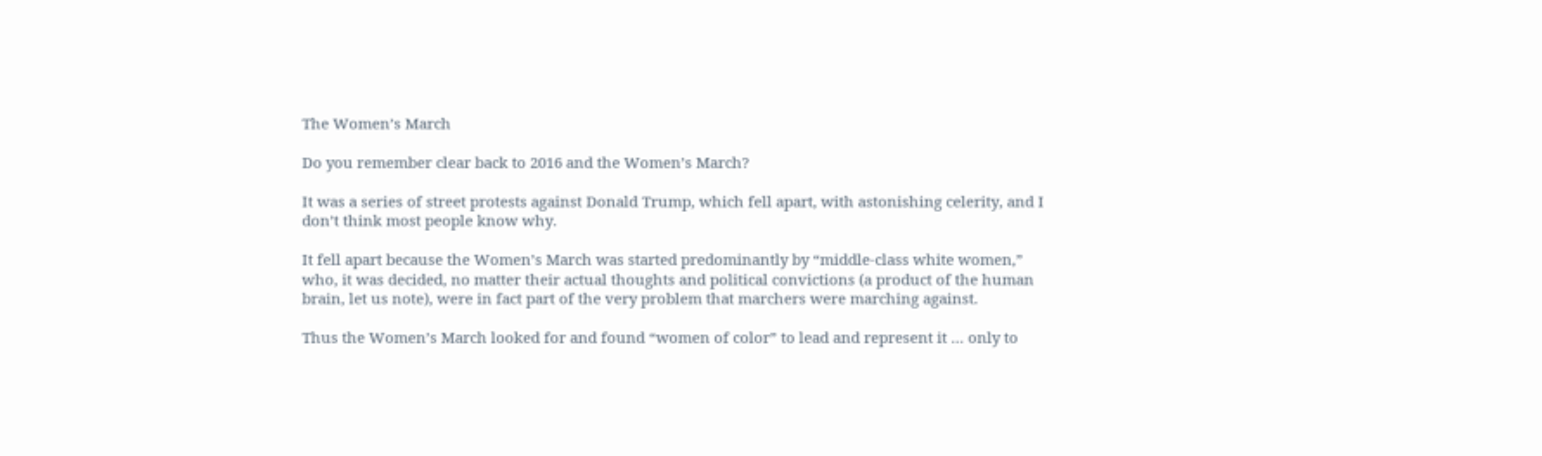The Women’s March

Do you remember clear back to 2016 and the Women’s March?

It was a series of street protests against Donald Trump, which fell apart, with astonishing celerity, and I don’t think most people know why.

It fell apart because the Women’s March was started predominantly by “middle-class white women,” who, it was decided, no matter their actual thoughts and political convictions (a product of the human brain, let us note), were in fact part of the very problem that marchers were marching against.

Thus the Women’s March looked for and found “women of color” to lead and represent it … only to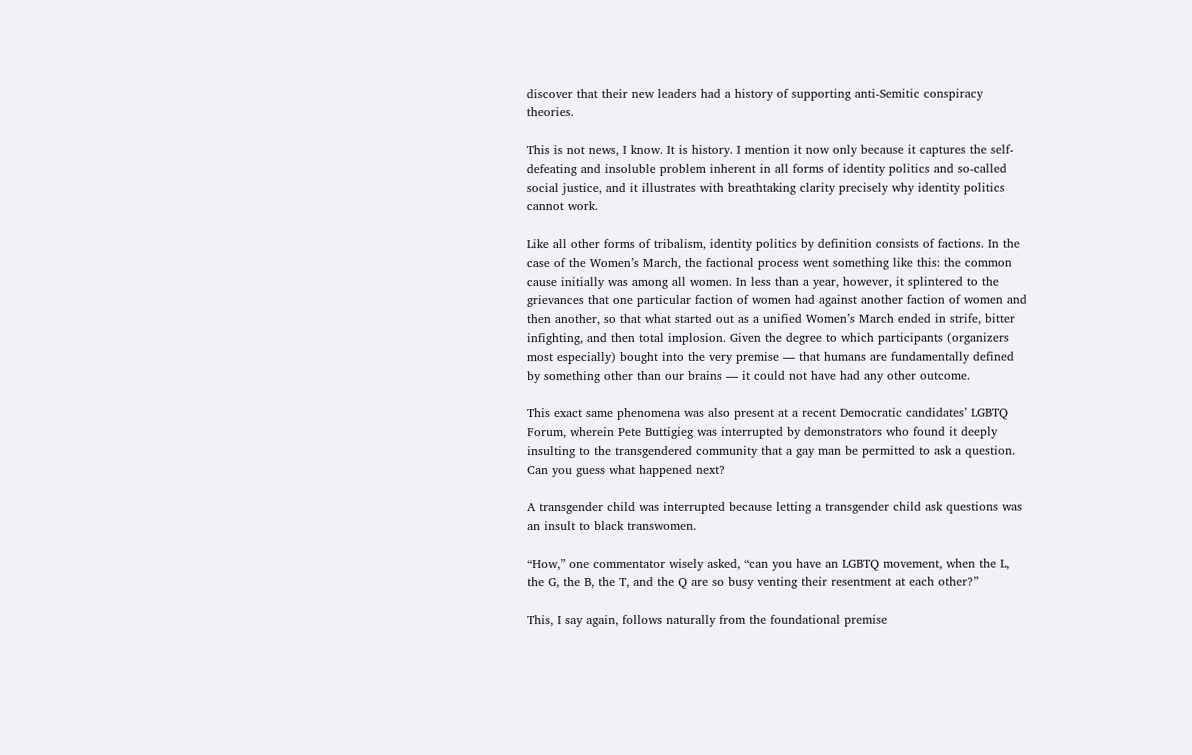discover that their new leaders had a history of supporting anti-Semitic conspiracy theories.

This is not news, I know. It is history. I mention it now only because it captures the self-defeating and insoluble problem inherent in all forms of identity politics and so-called social justice, and it illustrates with breathtaking clarity precisely why identity politics cannot work.

Like all other forms of tribalism, identity politics by definition consists of factions. In the case of the Women’s March, the factional process went something like this: the common cause initially was among all women. In less than a year, however, it splintered to the grievances that one particular faction of women had against another faction of women and then another, so that what started out as a unified Women’s March ended in strife, bitter infighting, and then total implosion. Given the degree to which participants (organizers most especially) bought into the very premise — that humans are fundamentally defined by something other than our brains — it could not have had any other outcome.

This exact same phenomena was also present at a recent Democratic candidates’ LGBTQ Forum, wherein Pete Buttigieg was interrupted by demonstrators who found it deeply insulting to the transgendered community that a gay man be permitted to ask a question. Can you guess what happened next?

A transgender child was interrupted because letting a transgender child ask questions was an insult to black transwomen.

“How,” one commentator wisely asked, “can you have an LGBTQ movement, when the L, the G, the B, the T, and the Q are so busy venting their resentment at each other?”

This, I say again, follows naturally from the foundational premise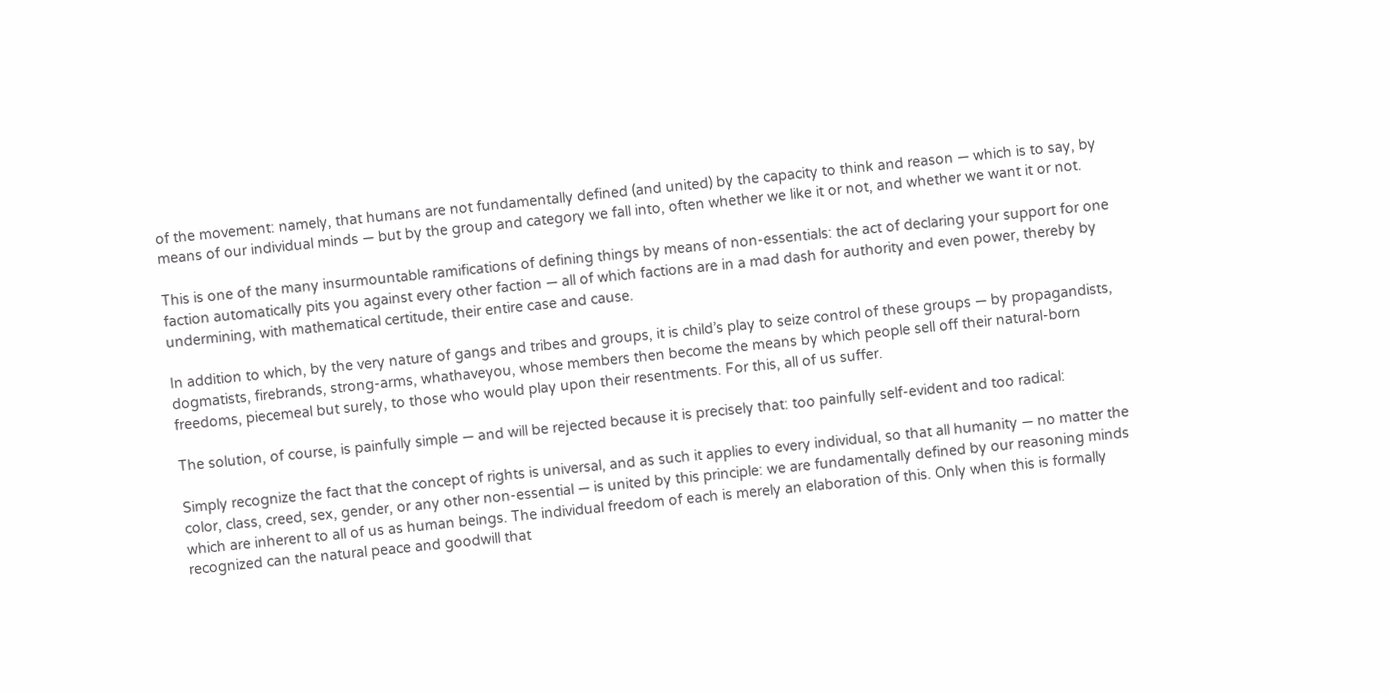of the movement: namely, that humans are not fundamentally defined (and united) by the capacity to think and reason — which is to say, by means of our individual minds — but by the group and category we fall into, often whether we like it or not, and whether we want it or not.

This is one of the many insurmountable ramifications of defining things by means of non-essentials: the act of declaring your support for one faction automatically pits you against every other faction — all of which factions are in a mad dash for authority and even power, thereby by undermining, with mathematical certitude, their entire case and cause.

In addition to which, by the very nature of gangs and tribes and groups, it is child’s play to seize control of these groups — by propagandists, dogmatists, firebrands, strong-arms, whathaveyou, whose members then become the means by which people sell off their natural-born freedoms, piecemeal but surely, to those who would play upon their resentments. For this, all of us suffer.

The solution, of course, is painfully simple — and will be rejected because it is precisely that: too painfully self-evident and too radical:

Simply recognize the fact that the concept of rights is universal, and as such it applies to every individual, so that all humanity — no matter the color, class, creed, sex, gender, or any other non-essential — is united by this principle: we are fundamentally defined by our reasoning minds which are inherent to all of us as human beings. The individual freedom of each is merely an elaboration of this. Only when this is formally recognized can the natural peace and goodwill that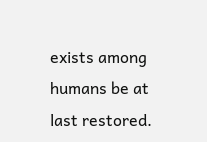exists among humans be at last restored.